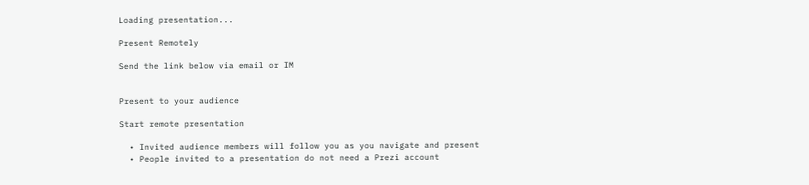Loading presentation...

Present Remotely

Send the link below via email or IM


Present to your audience

Start remote presentation

  • Invited audience members will follow you as you navigate and present
  • People invited to a presentation do not need a Prezi account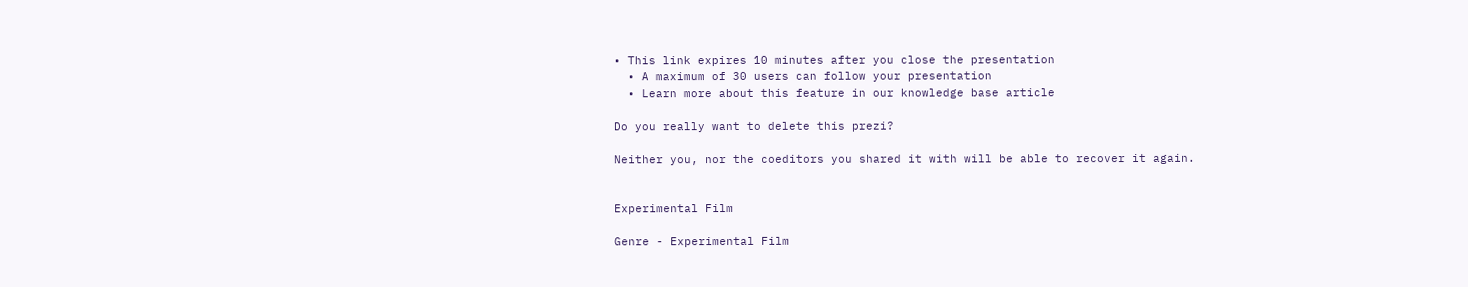• This link expires 10 minutes after you close the presentation
  • A maximum of 30 users can follow your presentation
  • Learn more about this feature in our knowledge base article

Do you really want to delete this prezi?

Neither you, nor the coeditors you shared it with will be able to recover it again.


Experimental Film

Genre - Experimental Film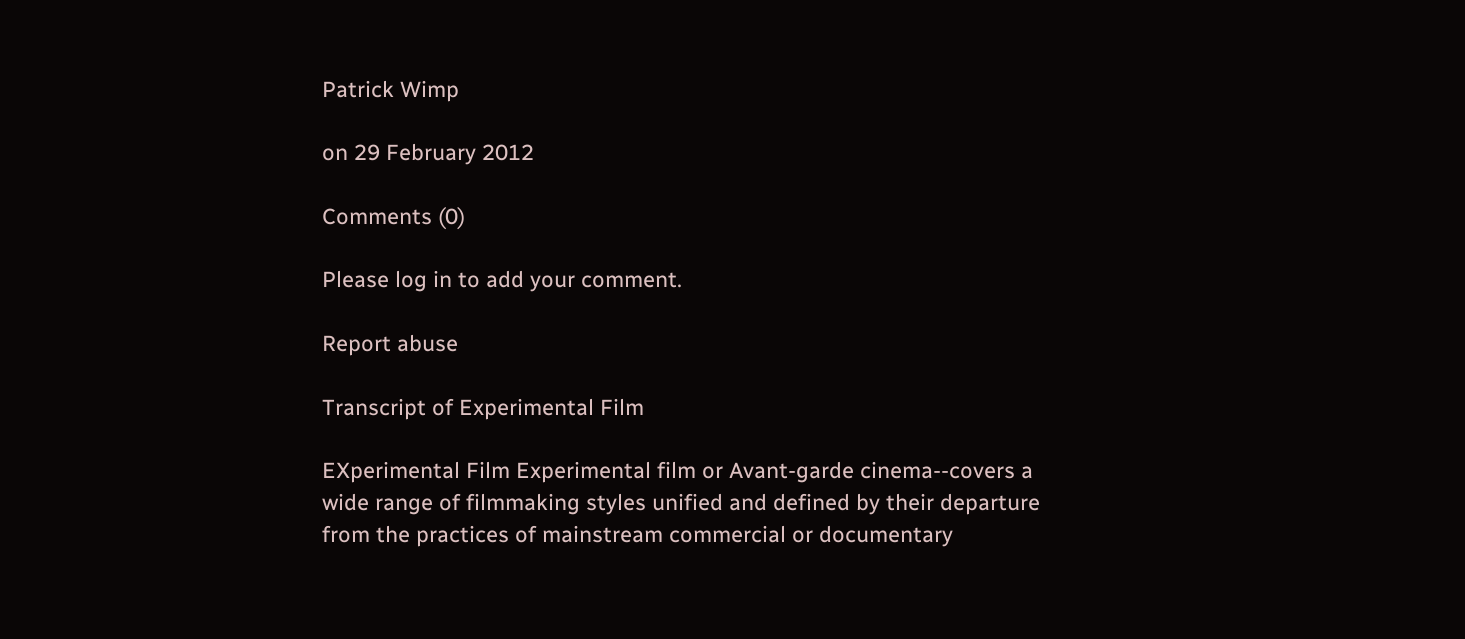Patrick Wimp

on 29 February 2012

Comments (0)

Please log in to add your comment.

Report abuse

Transcript of Experimental Film

EXperimental Film Experimental film or Avant-garde cinema--covers a wide range of filmmaking styles unified and defined by their departure from the practices of mainstream commercial or documentary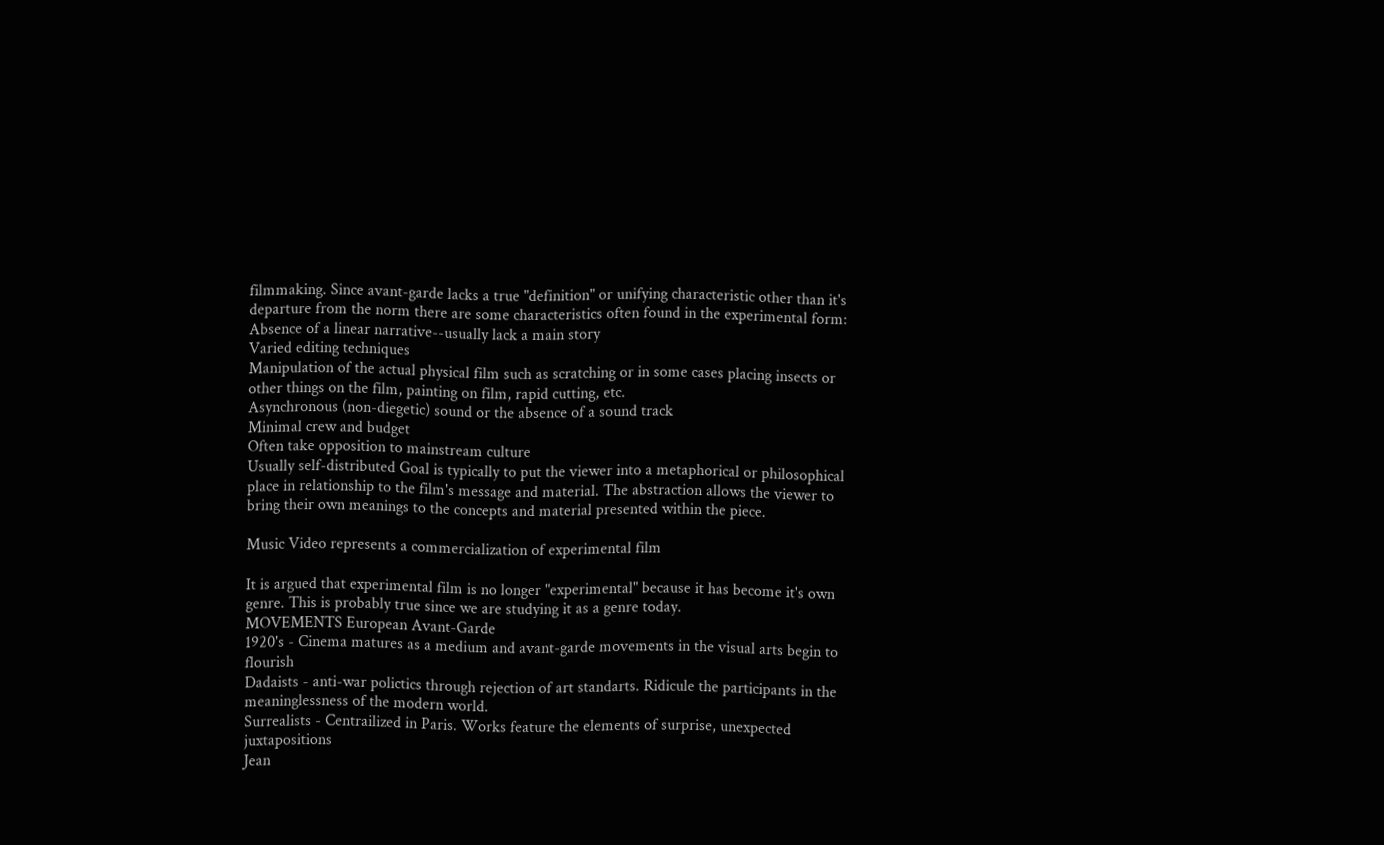filmmaking. Since avant-garde lacks a true "definition" or unifying characteristic other than it's departure from the norm there are some characteristics often found in the experimental form:
Absence of a linear narrative--usually lack a main story
Varied editing techniques
Manipulation of the actual physical film such as scratching or in some cases placing insects or other things on the film, painting on film, rapid cutting, etc.
Asynchronous (non-diegetic) sound or the absence of a sound track
Minimal crew and budget
Often take opposition to mainstream culture
Usually self-distributed Goal is typically to put the viewer into a metaphorical or philosophical place in relationship to the film's message and material. The abstraction allows the viewer to bring their own meanings to the concepts and material presented within the piece.

Music Video represents a commercialization of experimental film

It is argued that experimental film is no longer "experimental" because it has become it's own genre. This is probably true since we are studying it as a genre today.
MOVEMENTS European Avant-Garde
1920's - Cinema matures as a medium and avant-garde movements in the visual arts begin to flourish
Dadaists - anti-war polictics through rejection of art standarts. Ridicule the participants in the meaninglessness of the modern world.
Surrealists - Centrailized in Paris. Works feature the elements of surprise, unexpected juxtapositions
Jean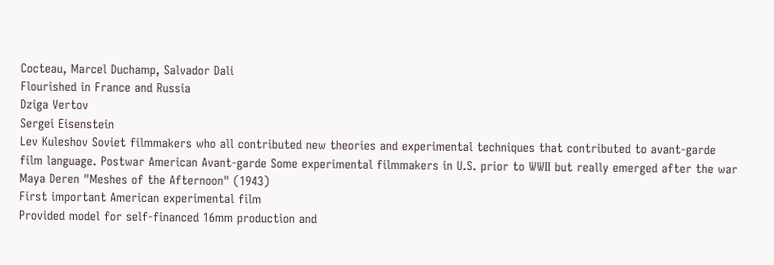Cocteau, Marcel Duchamp, Salvador Dali
Flourished in France and Russia
Dziga Vertov
Sergei Eisenstein
Lev Kuleshov Soviet filmmakers who all contributed new theories and experimental techniques that contributed to avant-garde film language. Postwar American Avant-garde Some experimental filmmakers in U.S. prior to WWII but really emerged after the war
Maya Deren "Meshes of the Afternoon" (1943)
First important American experimental film
Provided model for self-financed 16mm production and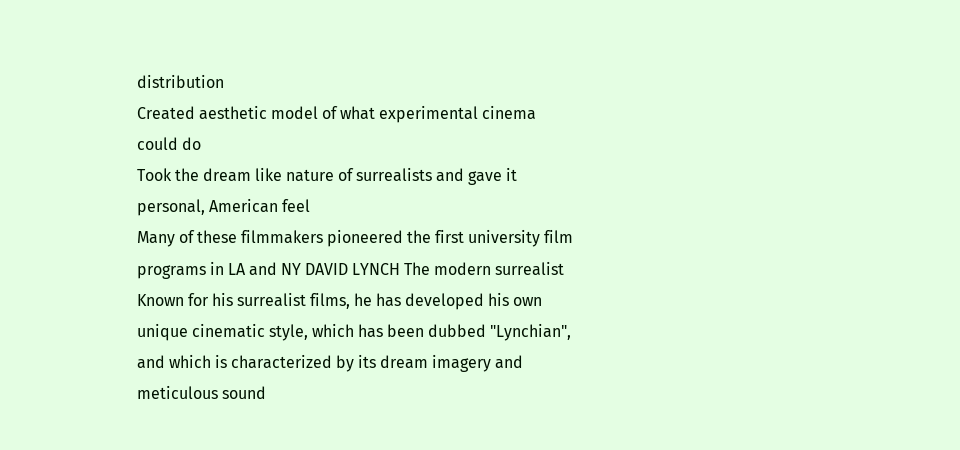distribution
Created aesthetic model of what experimental cinema could do
Took the dream like nature of surrealists and gave it personal, American feel
Many of these filmmakers pioneered the first university film programs in LA and NY DAVID LYNCH The modern surrealist Known for his surrealist films, he has developed his own unique cinematic style, which has been dubbed "Lynchian", and which is characterized by its dream imagery and meticulous sound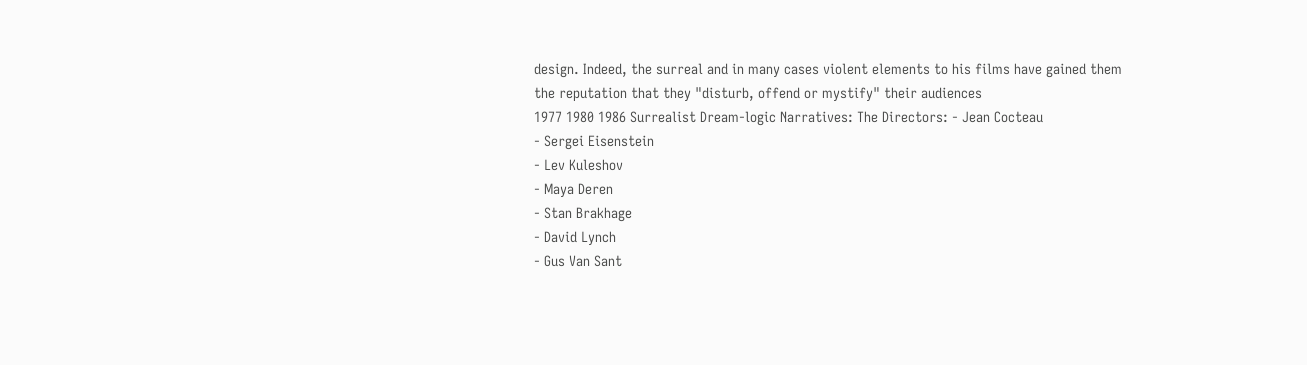design. Indeed, the surreal and in many cases violent elements to his films have gained them the reputation that they "disturb, offend or mystify" their audiences
1977 1980 1986 Surrealist Dream-logic Narratives: The Directors: ⁃ Jean Cocteau
⁃ Sergei Eisenstein
⁃ Lev Kuleshov
⁃ Maya Deren
⁃ Stan Brakhage
⁃ David Lynch
⁃ Gus Van Sant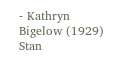⁃ Kathryn Bigelow (1929) Stan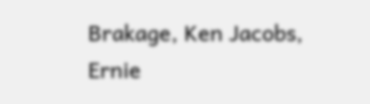Brakage, Ken Jacobs, Ernie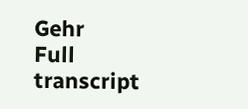Gehr
Full transcript